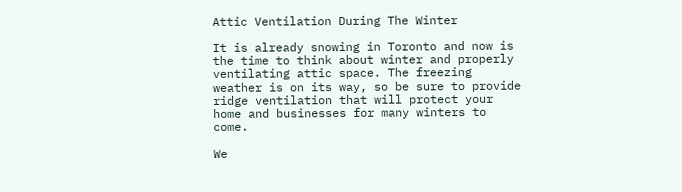Attic Ventilation During The Winter

It is already snowing in Toronto and now is the time to think about winter and properly ventilating attic space. The freezing weather is on its way, so be sure to provide ridge ventilation that will protect your home and businesses for many winters to come.

We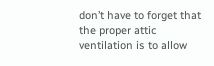don’t have to forget that the proper attic ventilation is to allow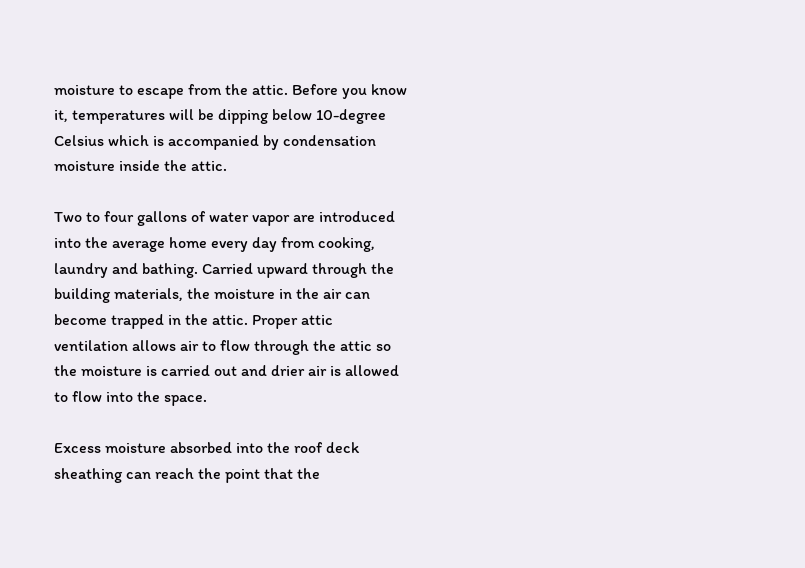moisture to escape from the attic. Before you know it, temperatures will be dipping below 10-degree Celsius which is accompanied by condensation moisture inside the attic.

Two to four gallons of water vapor are introduced into the average home every day from cooking, laundry and bathing. Carried upward through the building materials, the moisture in the air can become trapped in the attic. Proper attic ventilation allows air to flow through the attic so the moisture is carried out and drier air is allowed to flow into the space.

Excess moisture absorbed into the roof deck sheathing can reach the point that the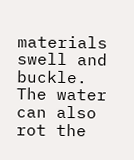materials swell and buckle. The water can also rot the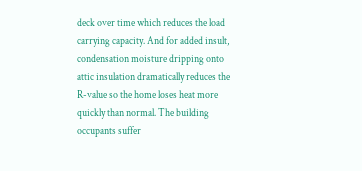deck over time which reduces the load carrying capacity. And for added insult, condensation moisture dripping onto attic insulation dramatically reduces the R-value so the home loses heat more quickly than normal. The building occupants suffer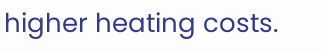higher heating costs.